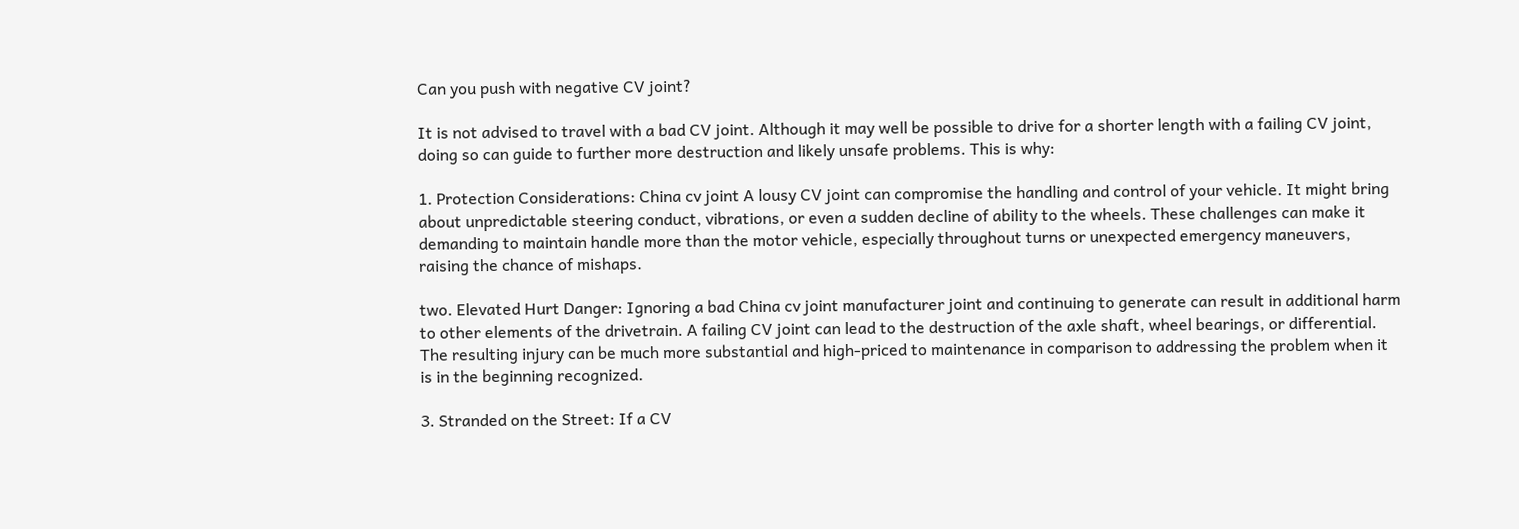Can you push with negative CV joint?

It is not advised to travel with a bad CV joint. Although it may well be possible to drive for a shorter length with a failing CV joint, doing so can guide to further more destruction and likely unsafe problems. This is why:

1. Protection Considerations: China cv joint A lousy CV joint can compromise the handling and control of your vehicle. It might bring about unpredictable steering conduct, vibrations, or even a sudden decline of ability to the wheels. These challenges can make it demanding to maintain handle more than the motor vehicle, especially throughout turns or unexpected emergency maneuvers, raising the chance of mishaps.

two. Elevated Hurt Danger: Ignoring a bad China cv joint manufacturer joint and continuing to generate can result in additional harm to other elements of the drivetrain. A failing CV joint can lead to the destruction of the axle shaft, wheel bearings, or differential. The resulting injury can be much more substantial and high-priced to maintenance in comparison to addressing the problem when it is in the beginning recognized.

3. Stranded on the Street: If a CV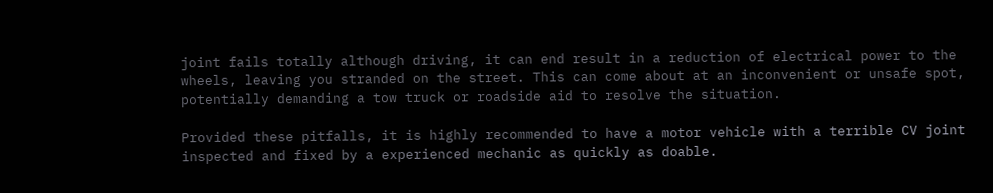joint fails totally although driving, it can end result in a reduction of electrical power to the wheels, leaving you stranded on the street. This can come about at an inconvenient or unsafe spot, potentially demanding a tow truck or roadside aid to resolve the situation.

Provided these pitfalls, it is highly recommended to have a motor vehicle with a terrible CV joint inspected and fixed by a experienced mechanic as quickly as doable.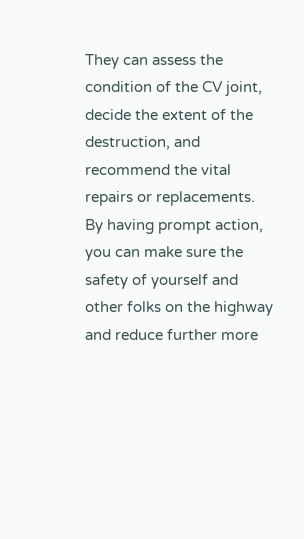They can assess the condition of the CV joint, decide the extent of the destruction, and recommend the vital repairs or replacements. By having prompt action, you can make sure the safety of yourself and other folks on the highway and reduce further more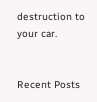destruction to your car.


Recent Posts